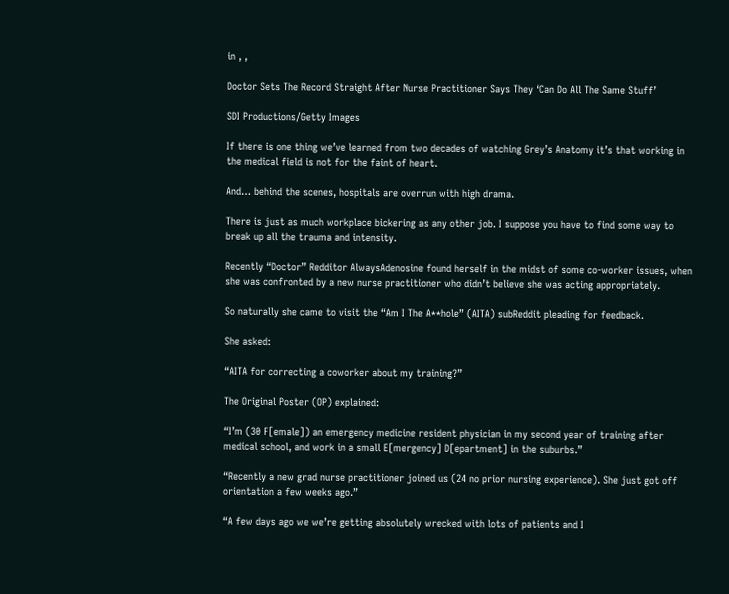in , ,

Doctor Sets The Record Straight After Nurse Practitioner Says They ‘Can Do All The Same Stuff’

SDI Productions/Getty Images

If there is one thing we’ve learned from two decades of watching Grey’s Anatomy it’s that working in the medical field is not for the faint of heart.

And… behind the scenes, hospitals are overrun with high drama.

There is just as much workplace bickering as any other job. I suppose you have to find some way to break up all the trauma and intensity.

Recently “Doctor” Redditor AlwaysAdenosine found herself in the midst of some co-worker issues, when she was confronted by a new nurse practitioner who didn’t believe she was acting appropriately.

So naturally she came to visit the “Am I The A**hole” (AITA) subReddit pleading for feedback.

She asked:

“AITA for correcting a coworker about my training?”

The Original Poster (OP) explained:

“I’m (30 F[emale]) an emergency medicine resident physician in my second year of training after medical school, and work in a small E[mergency] D[epartment] in the suburbs.”

“Recently a new grad nurse practitioner joined us (24 no prior nursing experience). She just got off orientation a few weeks ago.”

“A few days ago we we’re getting absolutely wrecked with lots of patients and I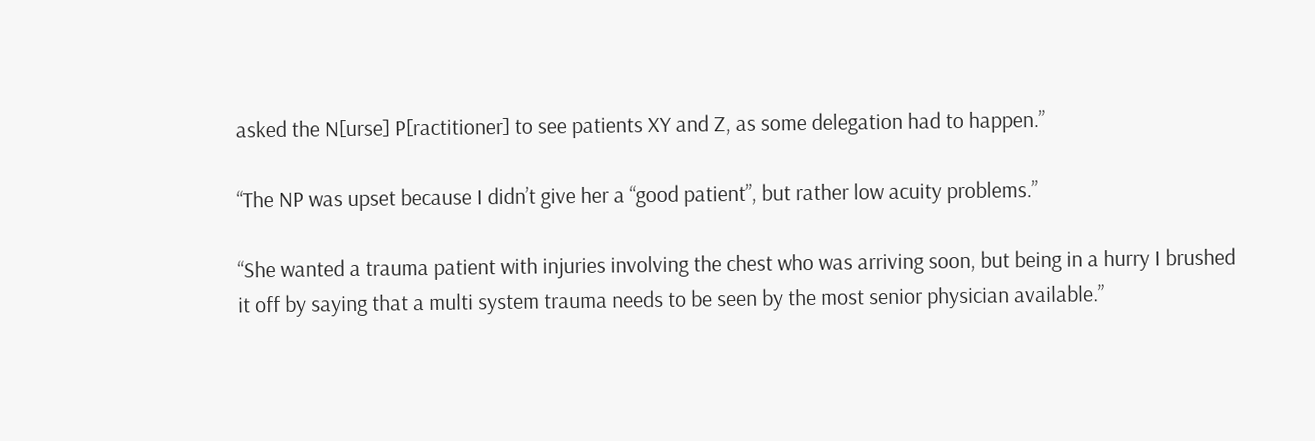asked the N[urse] P[ractitioner] to see patients XY and Z, as some delegation had to happen.”

“The NP was upset because I didn’t give her a “good patient”, but rather low acuity problems.”

“She wanted a trauma patient with injuries involving the chest who was arriving soon, but being in a hurry I brushed it off by saying that a multi system trauma needs to be seen by the most senior physician available.”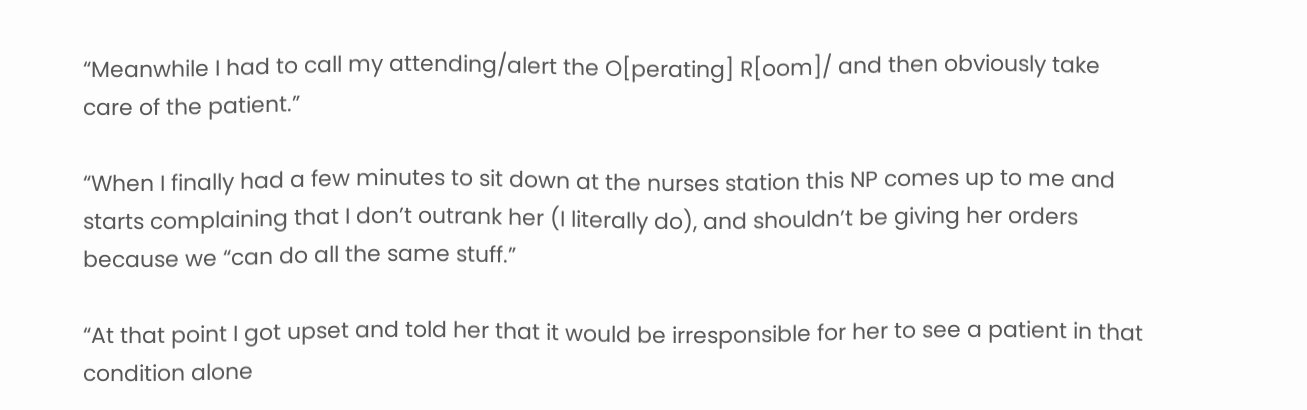“Meanwhile I had to call my attending/alert the O[perating] R[oom]/ and then obviously take care of the patient.”

“When I finally had a few minutes to sit down at the nurses station this NP comes up to me and starts complaining that I don’t outrank her (I literally do), and shouldn’t be giving her orders because we “can do all the same stuff.”

“At that point I got upset and told her that it would be irresponsible for her to see a patient in that condition alone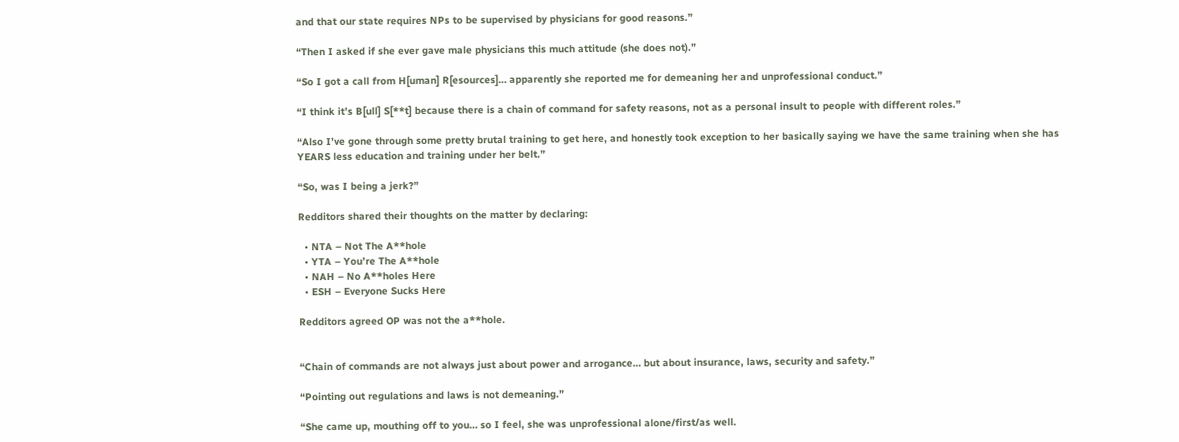and that our state requires NPs to be supervised by physicians for good reasons.”

“Then I asked if she ever gave male physicians this much attitude (she does not).”

“So I got a call from H[uman] R[esources]… apparently she reported me for demeaning her and unprofessional conduct.”

“I think it’s B[ull] S[**t] because there is a chain of command for safety reasons, not as a personal insult to people with different roles.”

“Also I’ve gone through some pretty brutal training to get here, and honestly took exception to her basically saying we have the same training when she has YEARS less education and training under her belt.”

“So, was I being a jerk?”

Redditors shared their thoughts on the matter by declaring:

  • NTA – Not The A**hole
  • YTA – You’re The A**hole
  • NAH – No A**holes Here
  • ESH – Everyone Sucks Here

Redditors agreed OP was not the a**hole.


“Chain of commands are not always just about power and arrogance… but about insurance, laws, security and safety.”

“Pointing out regulations and laws is not demeaning.”

“She came up, mouthing off to you… so I feel, she was unprofessional alone/first/as well.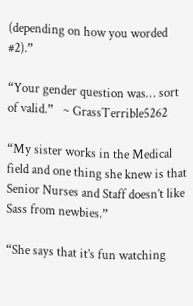(depending on how you worded #2).”

“Your gender question was… sort of valid.”   ~ GrassTerrible5262

“My sister works in the Medical field and one thing she knew is that Senior Nurses and Staff doesn’t like Sass from newbies.”

“She says that it’s fun watching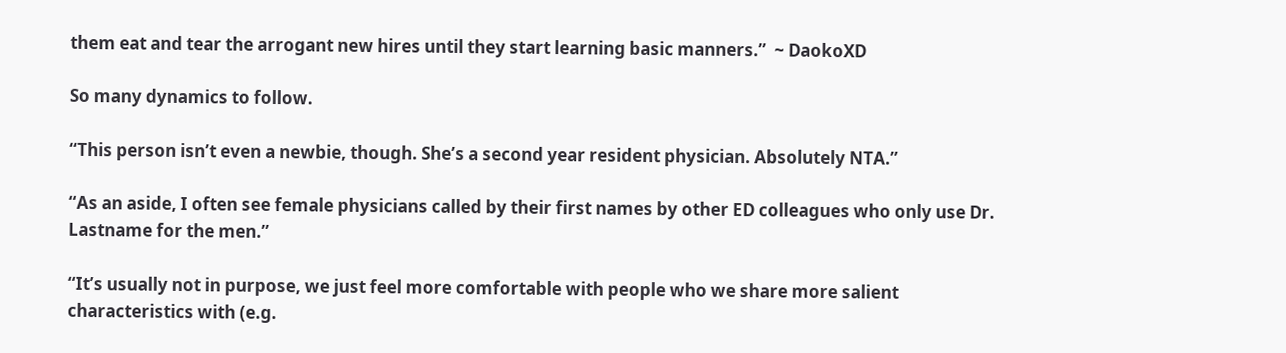them eat and tear the arrogant new hires until they start learning basic manners.”  ~ DaokoXD

So many dynamics to follow.

“This person isn’t even a newbie, though. She’s a second year resident physician. Absolutely NTA.”

“As an aside, I often see female physicians called by their first names by other ED colleagues who only use Dr. Lastname for the men.”

“It’s usually not in purpose, we just feel more comfortable with people who we share more salient characteristics with (e.g.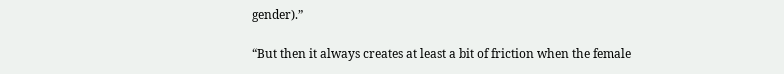gender).”

“But then it always creates at least a bit of friction when the female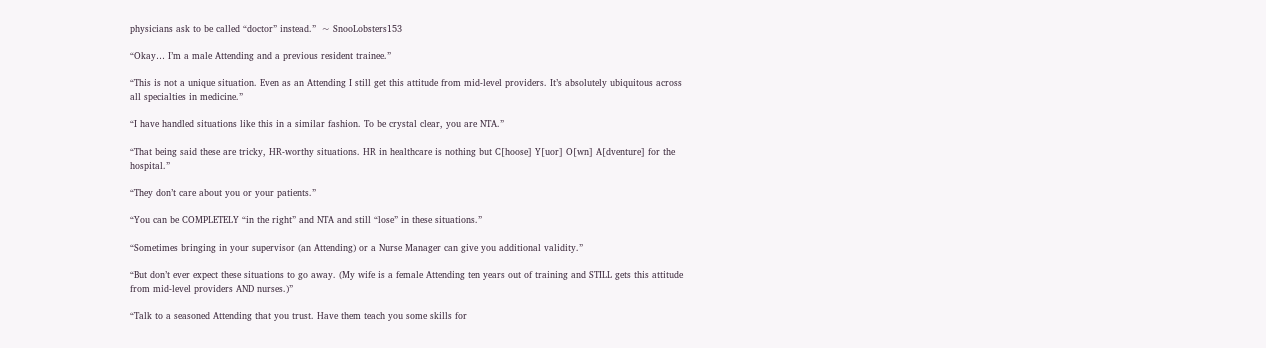physicians ask to be called “doctor” instead.”  ~ SnooLobsters153

“Okay… I’m a male Attending and a previous resident trainee.”

“This is not a unique situation. Even as an Attending I still get this attitude from mid-level providers. It’s absolutely ubiquitous across all specialties in medicine.”

“I have handled situations like this in a similar fashion. To be crystal clear, you are NTA.”

“That being said these are tricky, HR-worthy situations. HR in healthcare is nothing but C[hoose] Y[uor] O[wn] A[dventure] for the hospital.”

“They don’t care about you or your patients.”

“You can be COMPLETELY “in the right” and NTA and still “lose” in these situations.”

“Sometimes bringing in your supervisor (an Attending) or a Nurse Manager can give you additional validity.”

“But don’t ever expect these situations to go away. (My wife is a female Attending ten years out of training and STILL gets this attitude from mid-level providers AND nurses.)”

“Talk to a seasoned Attending that you trust. Have them teach you some skills for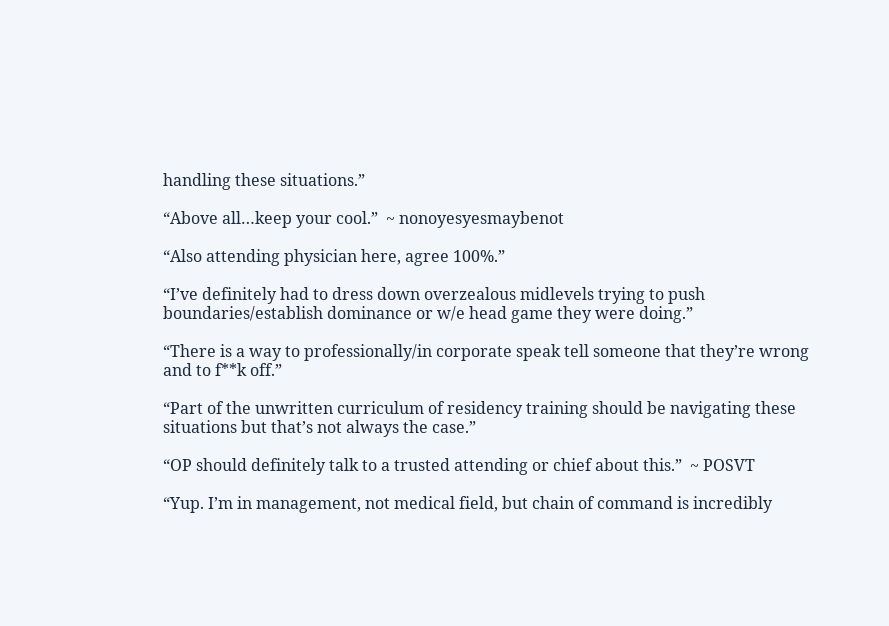handling these situations.”

“Above all…keep your cool.”  ~ nonoyesyesmaybenot

“Also attending physician here, agree 100%.”

“I’ve definitely had to dress down overzealous midlevels trying to push boundaries/establish dominance or w/e head game they were doing.”

“There is a way to professionally/in corporate speak tell someone that they’re wrong and to f**k off.”

“Part of the unwritten curriculum of residency training should be navigating these situations but that’s not always the case.”

“OP should definitely talk to a trusted attending or chief about this.”  ~ POSVT

“Yup. I’m in management, not medical field, but chain of command is incredibly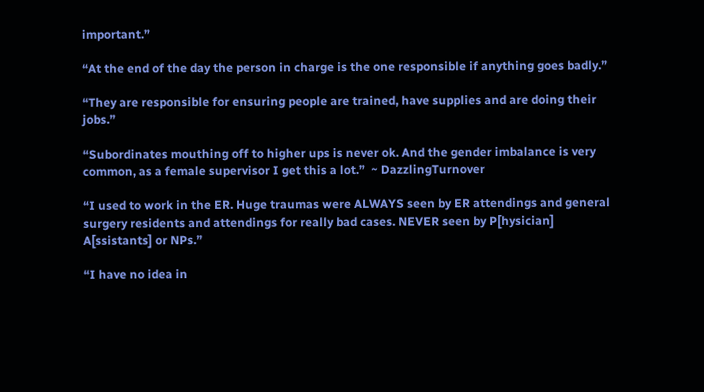important.”

“At the end of the day the person in charge is the one responsible if anything goes badly.”

“They are responsible for ensuring people are trained, have supplies and are doing their jobs.”

“Subordinates mouthing off to higher ups is never ok. And the gender imbalance is very common, as a female supervisor I get this a lot.”  ~ DazzlingTurnover

“I used to work in the ER. Huge traumas were ALWAYS seen by ER attendings and general surgery residents and attendings for really bad cases. NEVER seen by P[hysician] A[ssistants] or NPs.”

“I have no idea in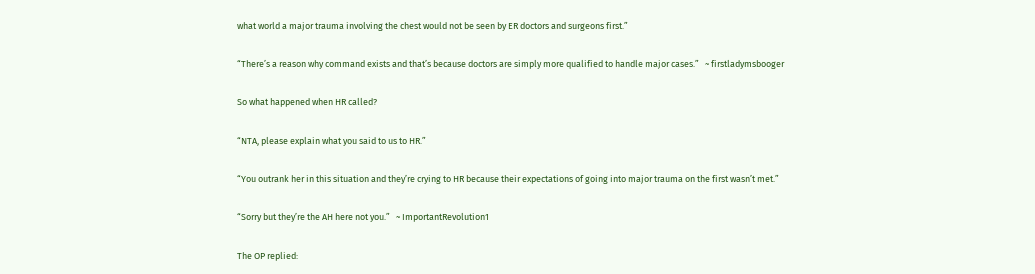what world a major trauma involving the chest would not be seen by ER doctors and surgeons first.”

“There’s a reason why command exists and that’s because doctors are simply more qualified to handle major cases.”   ~ firstladymsbooger

So what happened when HR called?

“NTA, please explain what you said to us to HR.”

“You outrank her in this situation and they’re crying to HR because their expectations of going into major trauma on the first wasn’t met.”

“Sorry but they’re the AH here not you.”   ~ ImportantRevolution1

The OP replied: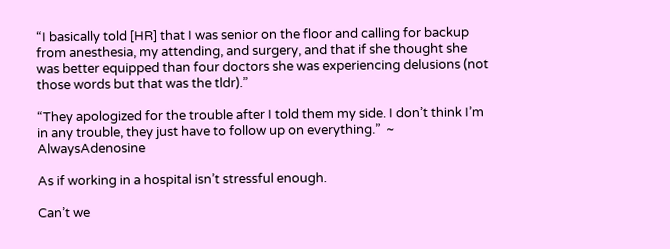“I basically told [HR] that I was senior on the floor and calling for backup from anesthesia, my attending, and surgery, and that if she thought she was better equipped than four doctors she was experiencing delusions (not those words but that was the tldr).”

“They apologized for the trouble after I told them my side. I don’t think I’m in any trouble, they just have to follow up on everything.”  ~ AlwaysAdenosine

As if working in a hospital isn’t stressful enough.

Can’t we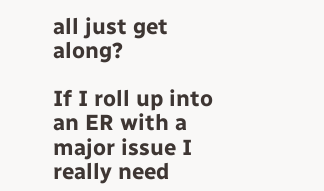all just get along?

If I roll up into an ER with a major issue I really need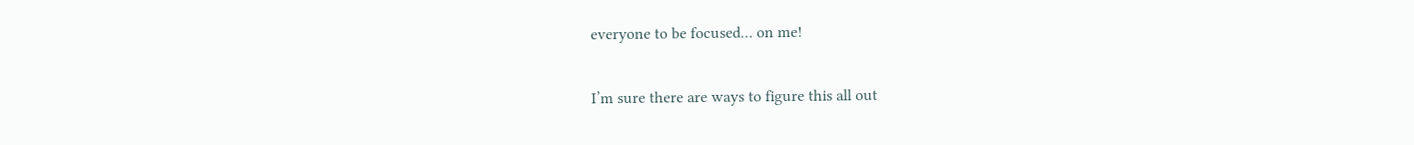everyone to be focused… on me!

I’m sure there are ways to figure this all out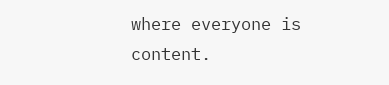where everyone is content.